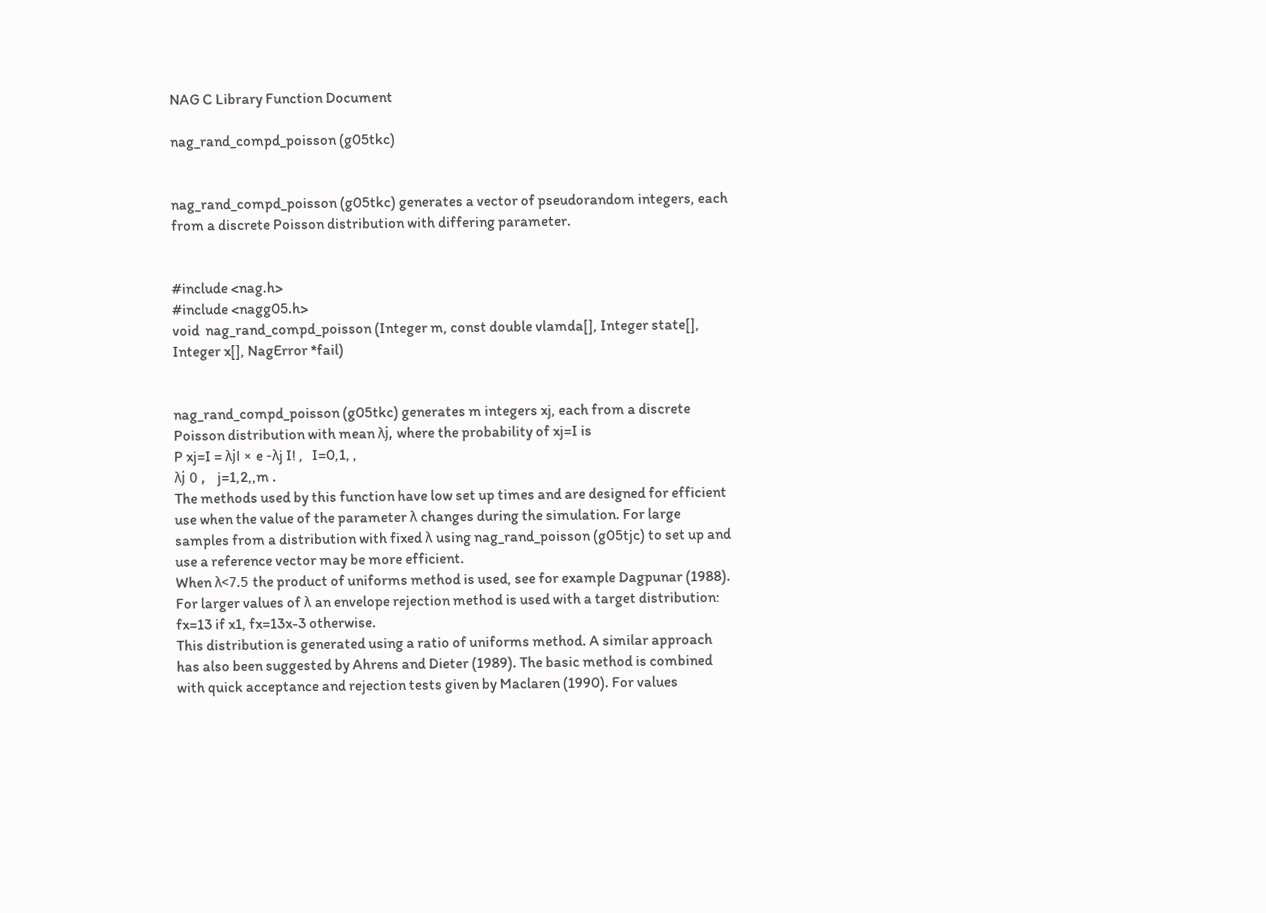NAG C Library Function Document

nag_rand_compd_poisson (g05tkc)


nag_rand_compd_poisson (g05tkc) generates a vector of pseudorandom integers, each from a discrete Poisson distribution with differing parameter.


#include <nag.h>
#include <nagg05.h>
void  nag_rand_compd_poisson (Integer m, const double vlamda[], Integer state[], Integer x[], NagError *fail)


nag_rand_compd_poisson (g05tkc) generates m integers xj, each from a discrete Poisson distribution with mean λj, where the probability of xj=I is
P xj=I = λjI × e -λj I! ,   I=0,1, ,
λj 0 ,   j=1,2,,m .
The methods used by this function have low set up times and are designed for efficient use when the value of the parameter λ changes during the simulation. For large samples from a distribution with fixed λ using nag_rand_poisson (g05tjc) to set up and use a reference vector may be more efficient.
When λ<7.5 the product of uniforms method is used, see for example Dagpunar (1988). For larger values of λ an envelope rejection method is used with a target distribution:
fx=13 if x1, fx=13x-3 otherwise.
This distribution is generated using a ratio of uniforms method. A similar approach has also been suggested by Ahrens and Dieter (1989). The basic method is combined with quick acceptance and rejection tests given by Maclaren (1990). For values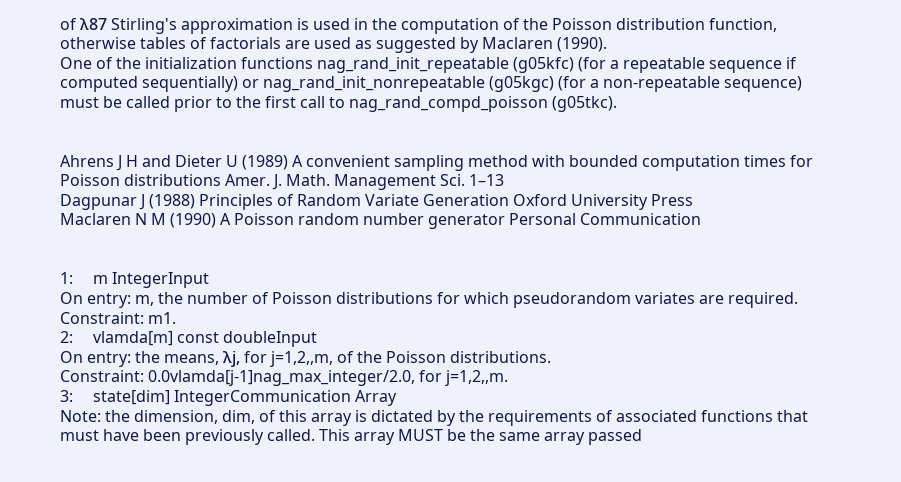of λ87 Stirling's approximation is used in the computation of the Poisson distribution function, otherwise tables of factorials are used as suggested by Maclaren (1990).
One of the initialization functions nag_rand_init_repeatable (g05kfc) (for a repeatable sequence if computed sequentially) or nag_rand_init_nonrepeatable (g05kgc) (for a non-repeatable sequence) must be called prior to the first call to nag_rand_compd_poisson (g05tkc).


Ahrens J H and Dieter U (1989) A convenient sampling method with bounded computation times for Poisson distributions Amer. J. Math. Management Sci. 1–13
Dagpunar J (1988) Principles of Random Variate Generation Oxford University Press
Maclaren N M (1990) A Poisson random number generator Personal Communication


1:     m IntegerInput
On entry: m, the number of Poisson distributions for which pseudorandom variates are required.
Constraint: m1.
2:     vlamda[m] const doubleInput
On entry: the means, λj, for j=1,2,,m, of the Poisson distributions.
Constraint: 0.0vlamda[j-1]nag_max_integer/2.0, for j=1,2,,m.
3:     state[dim] IntegerCommunication Array
Note: the dimension, dim, of this array is dictated by the requirements of associated functions that must have been previously called. This array MUST be the same array passed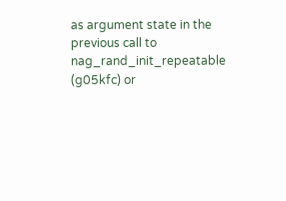as argument state in the previous call to nag_rand_init_repeatable (g05kfc) or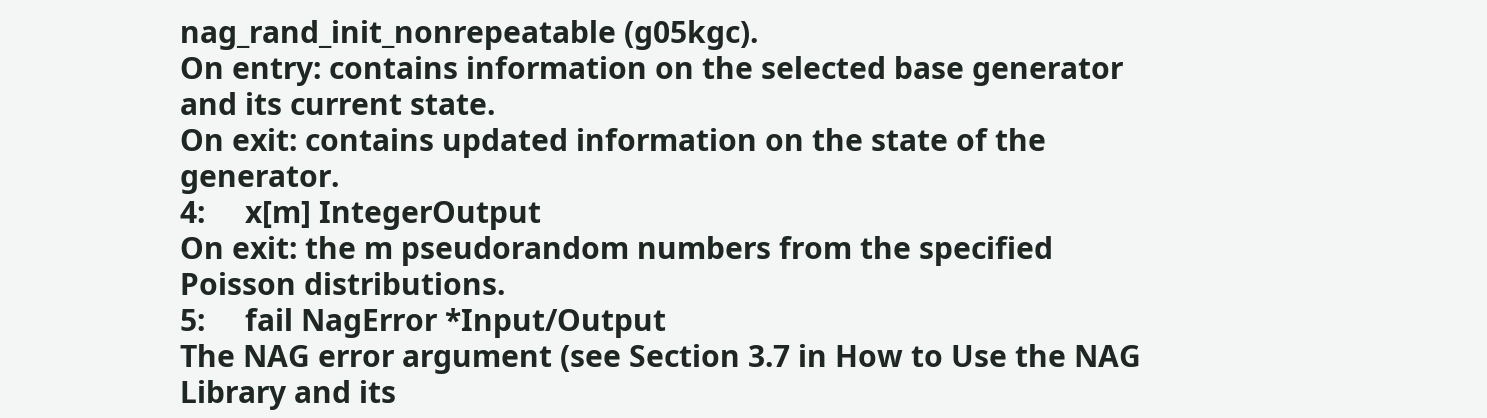nag_rand_init_nonrepeatable (g05kgc).
On entry: contains information on the selected base generator and its current state.
On exit: contains updated information on the state of the generator.
4:     x[m] IntegerOutput
On exit: the m pseudorandom numbers from the specified Poisson distributions.
5:     fail NagError *Input/Output
The NAG error argument (see Section 3.7 in How to Use the NAG Library and its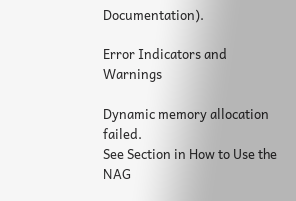Documentation).

Error Indicators and Warnings

Dynamic memory allocation failed.
See Section in How to Use the NAG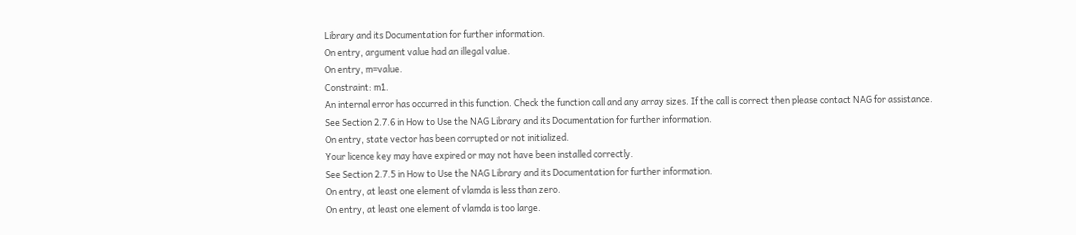Library and its Documentation for further information.
On entry, argument value had an illegal value.
On entry, m=value.
Constraint: m1.
An internal error has occurred in this function. Check the function call and any array sizes. If the call is correct then please contact NAG for assistance.
See Section 2.7.6 in How to Use the NAG Library and its Documentation for further information.
On entry, state vector has been corrupted or not initialized.
Your licence key may have expired or may not have been installed correctly.
See Section 2.7.5 in How to Use the NAG Library and its Documentation for further information.
On entry, at least one element of vlamda is less than zero.
On entry, at least one element of vlamda is too large.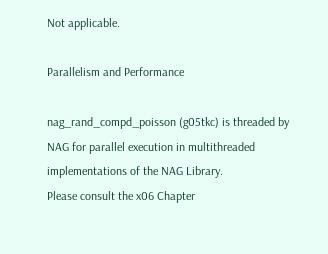Not applicable.

Parallelism and Performance

nag_rand_compd_poisson (g05tkc) is threaded by NAG for parallel execution in multithreaded implementations of the NAG Library.
Please consult the x06 Chapter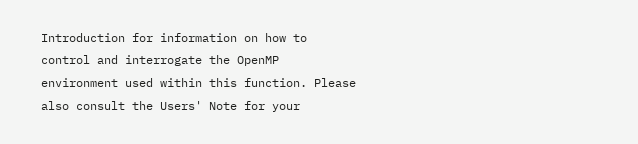Introduction for information on how to control and interrogate the OpenMP environment used within this function. Please also consult the Users' Note for your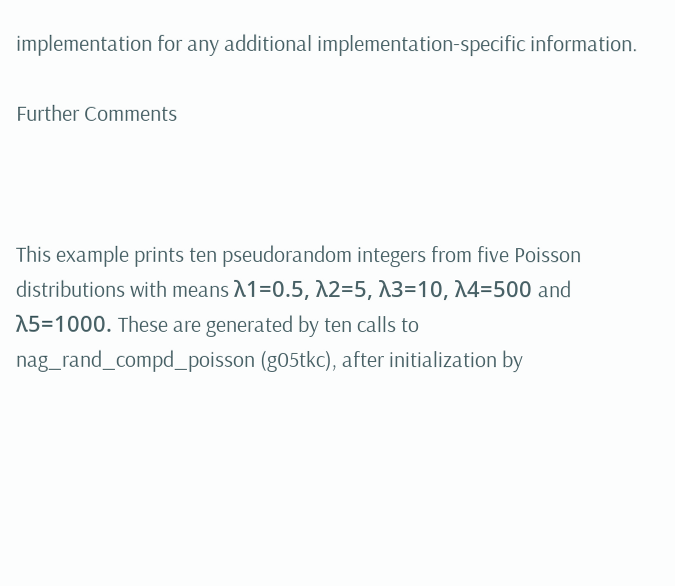implementation for any additional implementation-specific information.

Further Comments



This example prints ten pseudorandom integers from five Poisson distributions with means λ1=0.5, λ2=5, λ3=10, λ4=500 and λ5=1000. These are generated by ten calls to nag_rand_compd_poisson (g05tkc), after initialization by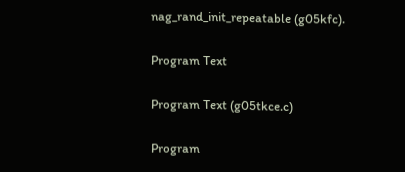nag_rand_init_repeatable (g05kfc).

Program Text

Program Text (g05tkce.c)

Program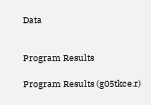Data


Program Results

Program Results (g05tkce.r)